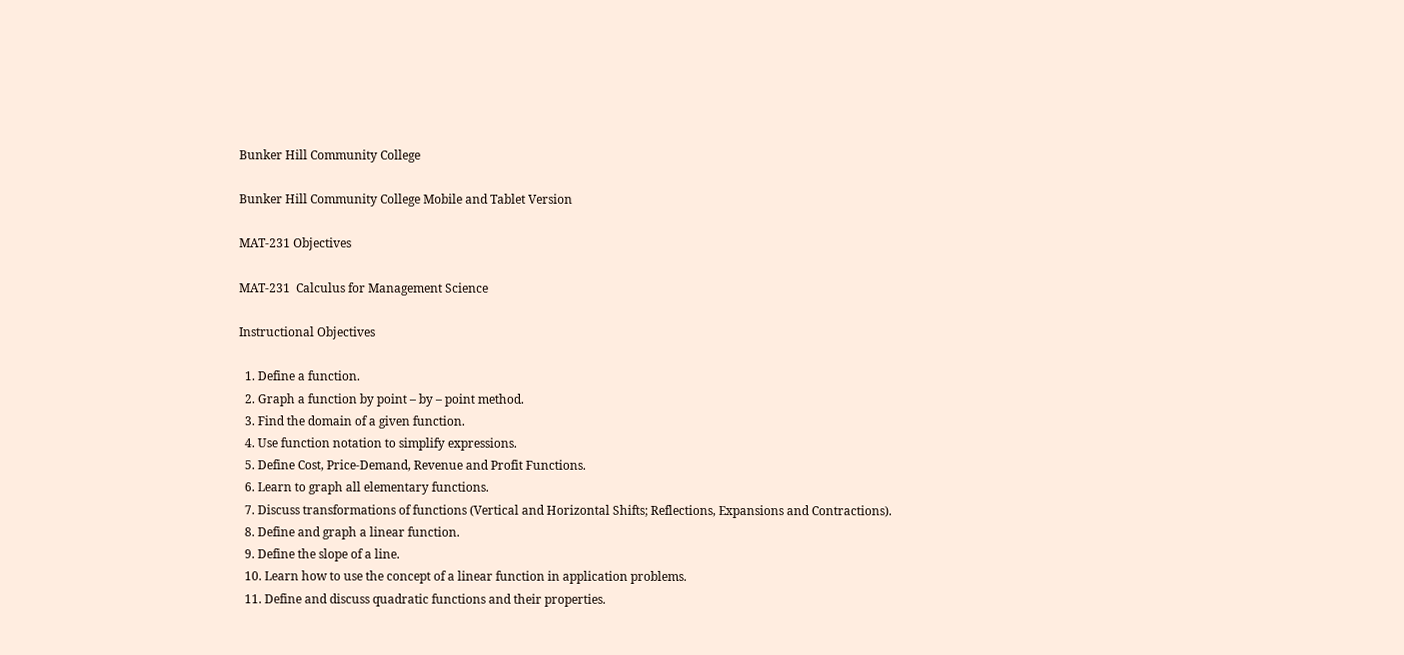Bunker Hill Community College

Bunker Hill Community College Mobile and Tablet Version

MAT-231 Objectives

MAT-231  Calculus for Management Science

Instructional Objectives

  1. Define a function.
  2. Graph a function by point – by – point method.
  3. Find the domain of a given function.
  4. Use function notation to simplify expressions.
  5. Define Cost, Price-Demand, Revenue and Profit Functions.
  6. Learn to graph all elementary functions.
  7. Discuss transformations of functions (Vertical and Horizontal Shifts; Reflections, Expansions and Contractions).
  8. Define and graph a linear function.
  9. Define the slope of a line.
  10. Learn how to use the concept of a linear function in application problems.
  11. Define and discuss quadratic functions and their properties.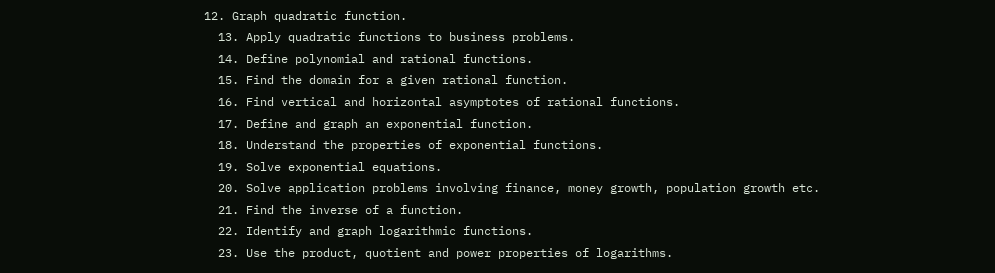12. Graph quadratic function.
  13. Apply quadratic functions to business problems.
  14. Define polynomial and rational functions.
  15. Find the domain for a given rational function.
  16. Find vertical and horizontal asymptotes of rational functions.
  17. Define and graph an exponential function.
  18. Understand the properties of exponential functions.
  19. Solve exponential equations.
  20. Solve application problems involving finance, money growth, population growth etc.
  21. Find the inverse of a function.
  22. Identify and graph logarithmic functions.
  23. Use the product, quotient and power properties of logarithms.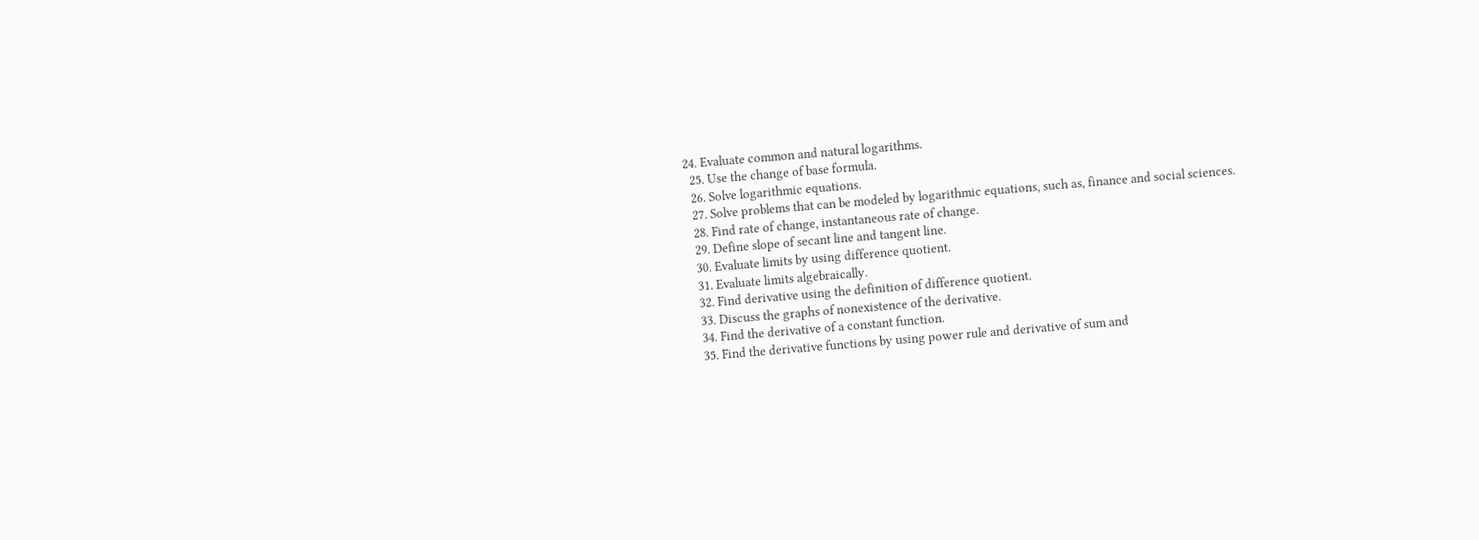24. Evaluate common and natural logarithms.
  25. Use the change of base formula.
  26. Solve logarithmic equations.
  27. Solve problems that can be modeled by logarithmic equations, such as, finance and social sciences.
  28. Find rate of change, instantaneous rate of change.
  29. Define slope of secant line and tangent line.
  30. Evaluate limits by using difference quotient.
  31. Evaluate limits algebraically.
  32. Find derivative using the definition of difference quotient.
  33. Discuss the graphs of nonexistence of the derivative.
  34. Find the derivative of a constant function.
  35. Find the derivative functions by using power rule and derivative of sum and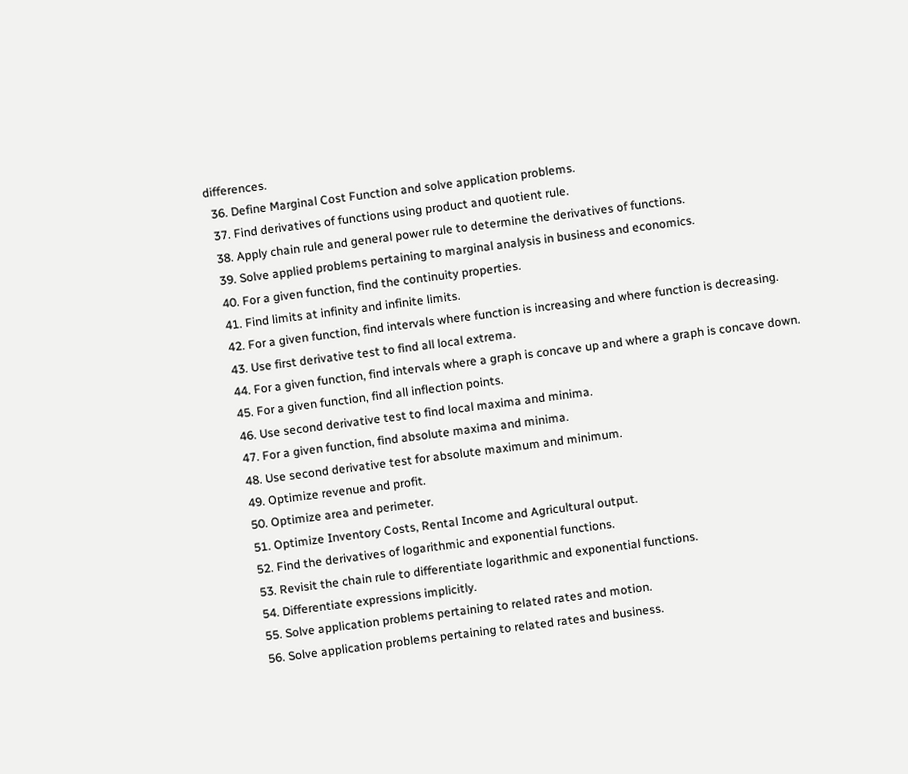differences.
  36. Define Marginal Cost Function and solve application problems.
  37. Find derivatives of functions using product and quotient rule.
  38. Apply chain rule and general power rule to determine the derivatives of functions.
  39. Solve applied problems pertaining to marginal analysis in business and economics.
  40. For a given function, find the continuity properties.
  41. Find limits at infinity and infinite limits.
  42. For a given function, find intervals where function is increasing and where function is decreasing.
  43. Use first derivative test to find all local extrema.
  44. For a given function, find intervals where a graph is concave up and where a graph is concave down.
  45. For a given function, find all inflection points.
  46. Use second derivative test to find local maxima and minima.
  47. For a given function, find absolute maxima and minima.
  48. Use second derivative test for absolute maximum and minimum.
  49. Optimize revenue and profit.
  50. Optimize area and perimeter.
  51. Optimize Inventory Costs, Rental Income and Agricultural output.
  52. Find the derivatives of logarithmic and exponential functions.
  53. Revisit the chain rule to differentiate logarithmic and exponential functions.
  54. Differentiate expressions implicitly.
  55. Solve application problems pertaining to related rates and motion.
  56. Solve application problems pertaining to related rates and business.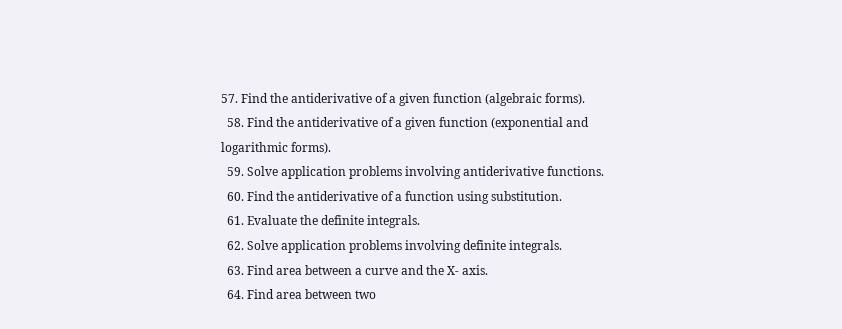57. Find the antiderivative of a given function (algebraic forms).
  58. Find the antiderivative of a given function (exponential and logarithmic forms).
  59. Solve application problems involving antiderivative functions.
  60. Find the antiderivative of a function using substitution.
  61. Evaluate the definite integrals.
  62. Solve application problems involving definite integrals.
  63. Find area between a curve and the X- axis.
  64. Find area between two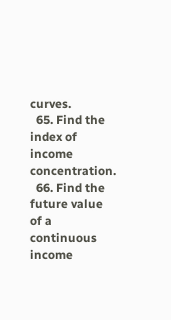curves.
  65. Find the index of income concentration.
  66. Find the future value of a continuous income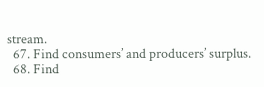stream.
  67. Find consumers’ and producers’ surplus.
  68. Find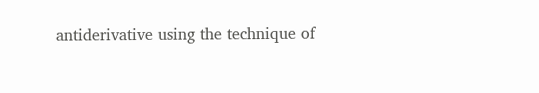antiderivative using the technique of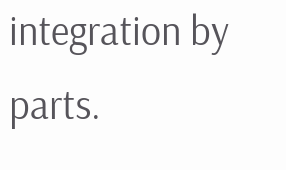integration by parts.